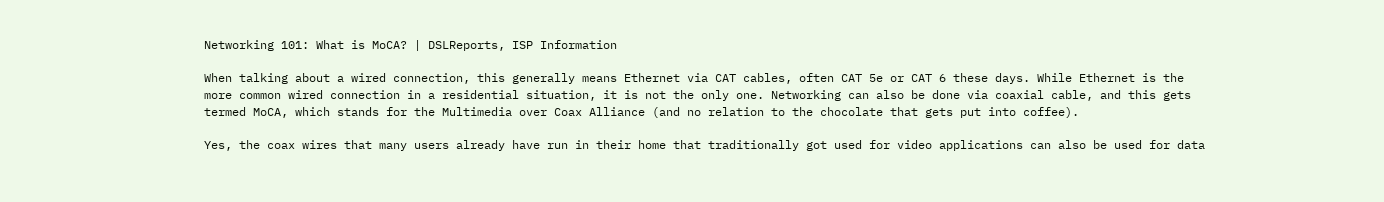Networking 101: What is MoCA? | DSLReports, ISP Information

When talking about a wired connection, this generally means Ethernet via CAT cables, often CAT 5e or CAT 6 these days. While Ethernet is the more common wired connection in a residential situation, it is not the only one. Networking can also be done via coaxial cable, and this gets termed MoCA, which stands for the Multimedia over Coax Alliance (and no relation to the chocolate that gets put into coffee).

Yes, the coax wires that many users already have run in their home that traditionally got used for video applications can also be used for data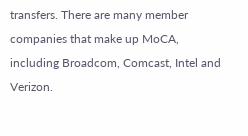transfers. There are many member companies that make up MoCA, including Broadcom, Comcast, Intel and Verizon.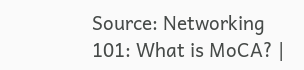Source: Networking 101: What is MoCA? |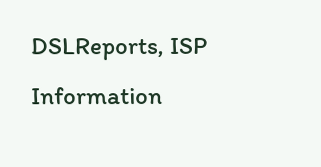DSLReports, ISP Information